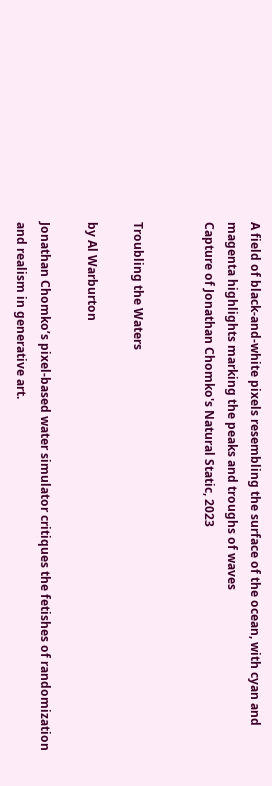A field of black-and-white pixels resembling the surface of the ocean, with cyan and magenta highlights marking the peaks and troughs of waves
Capture of Jonathan Chomko's Natural Static, 2023


Troubling the Waters

by Al Warburton

Jonathan Chomko’s pixel-based water simulator critiques the fetishes of randomization and realism in generative art.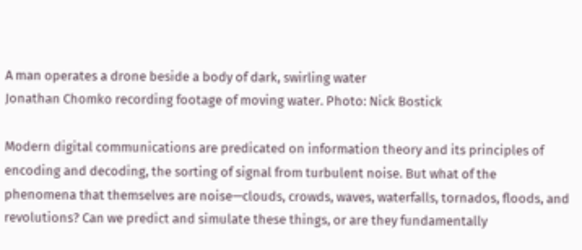A man operates a drone beside a body of dark, swirling water
Jonathan Chomko recording footage of moving water. Photo: Nick Bostick

Modern digital communications are predicated on information theory and its principles of encoding and decoding, the sorting of signal from turbulent noise. But what of the phenomena that themselves are noise—clouds, crowds, waves, waterfalls, tornados, floods, and revolutions? Can we predict and simulate these things, or are they fundamentally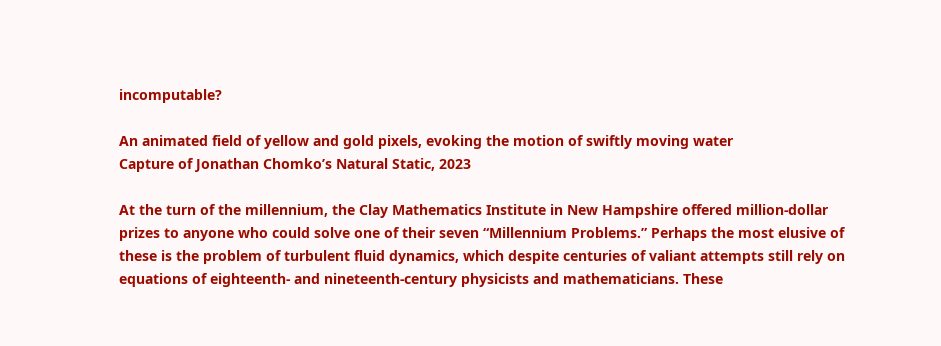incomputable?

An animated field of yellow and gold pixels, evoking the motion of swiftly moving water
Capture of Jonathan Chomko’s Natural Static, 2023

At the turn of the millennium, the Clay Mathematics Institute in New Hampshire offered million-dollar prizes to anyone who could solve one of their seven “Millennium Problems.” Perhaps the most elusive of these is the problem of turbulent fluid dynamics, which despite centuries of valiant attempts still rely on equations of eighteenth- and nineteenth-century physicists and mathematicians. These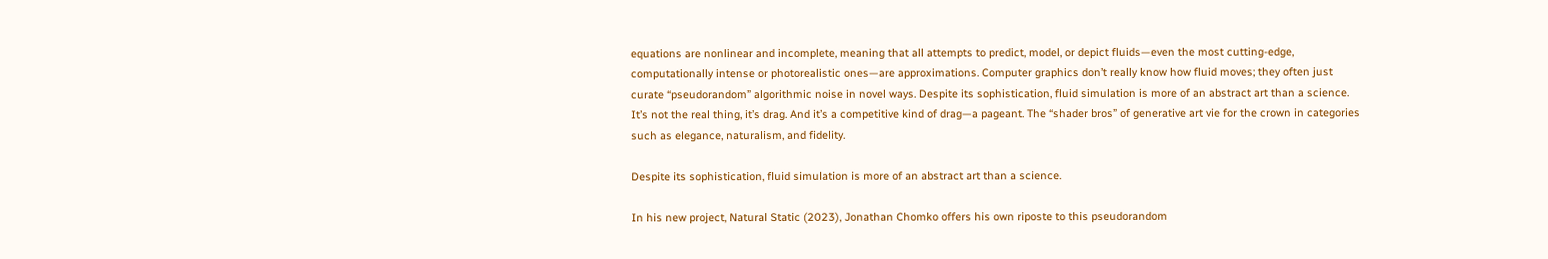equations are nonlinear and incomplete, meaning that all attempts to predict, model, or depict fluids—even the most cutting-edge, computationally intense or photorealistic ones—are approximations. Computer graphics don’t really know how fluid moves; they often just curate “pseudorandom” algorithmic noise in novel ways. Despite its sophistication, fluid simulation is more of an abstract art than a science. It’s not the real thing, it’s drag. And it’s a competitive kind of drag—a pageant. The “shader bros” of generative art vie for the crown in categories such as elegance, naturalism, and fidelity.

Despite its sophistication, fluid simulation is more of an abstract art than a science.

In his new project, Natural Static (2023), Jonathan Chomko offers his own riposte to this pseudorandom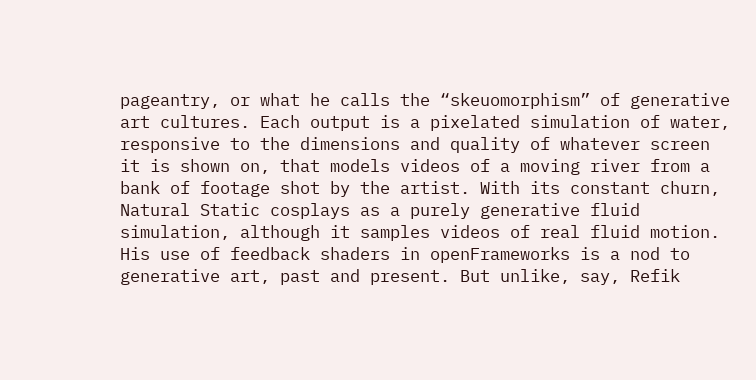pageantry, or what he calls the “skeuomorphism” of generative art cultures. Each output is a pixelated simulation of water, responsive to the dimensions and quality of whatever screen it is shown on, that models videos of a moving river from a bank of footage shot by the artist. With its constant churn, Natural Static cosplays as a purely generative fluid simulation, although it samples videos of real fluid motion. His use of feedback shaders in openFrameworks is a nod to generative art, past and present. But unlike, say, Refik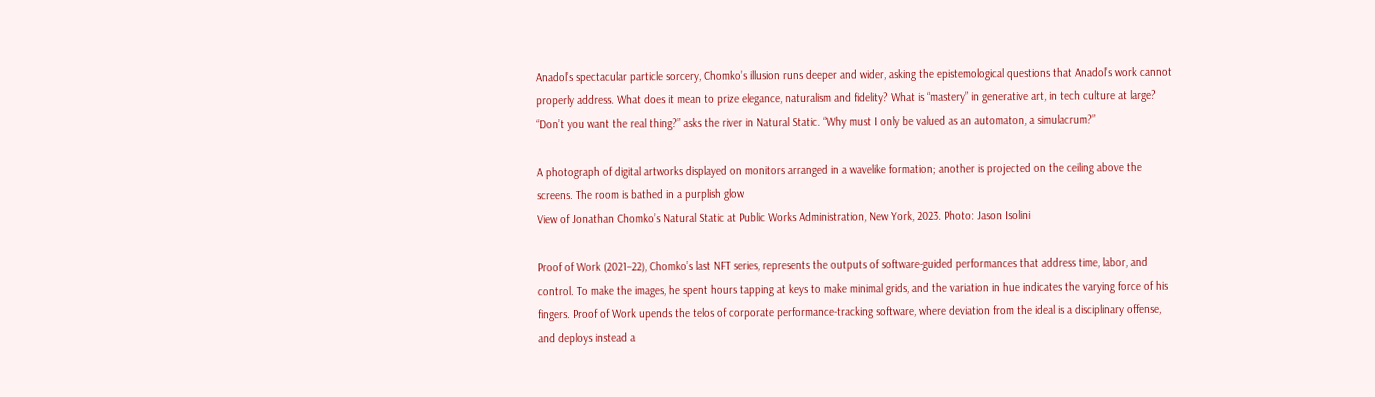Anadol’s spectacular particle sorcery, Chomko’s illusion runs deeper and wider, asking the epistemological questions that Anadol’s work cannot properly address. What does it mean to prize elegance, naturalism and fidelity? What is “mastery” in generative art, in tech culture at large? “Don’t you want the real thing?” asks the river in Natural Static. “Why must I only be valued as an automaton, a simulacrum?”

A photograph of digital artworks displayed on monitors arranged in a wavelike formation; another is projected on the ceiling above the screens. The room is bathed in a purplish glow
View of Jonathan Chomko’s Natural Static at Public Works Administration, New York, 2023. Photo: Jason Isolini

Proof of Work (2021–22), Chomko’s last NFT series, represents the outputs of software-guided performances that address time, labor, and control. To make the images, he spent hours tapping at keys to make minimal grids, and the variation in hue indicates the varying force of his fingers. Proof of Work upends the telos of corporate performance-tracking software, where deviation from the ideal is a disciplinary offense, and deploys instead a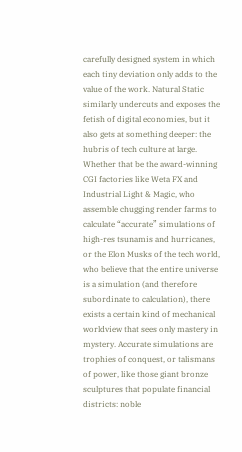carefully designed system in which each tiny deviation only adds to the value of the work. Natural Static similarly undercuts and exposes the fetish of digital economies, but it also gets at something deeper: the hubris of tech culture at large. Whether that be the award-winning CGI factories like Weta FX and Industrial Light & Magic, who assemble chugging render farms to calculate “accurate” simulations of high-res tsunamis and hurricanes, or the Elon Musks of the tech world, who believe that the entire universe is a simulation (and therefore subordinate to calculation), there exists a certain kind of mechanical worldview that sees only mastery in mystery. Accurate simulations are trophies of conquest, or talismans of power, like those giant bronze sculptures that populate financial districts: noble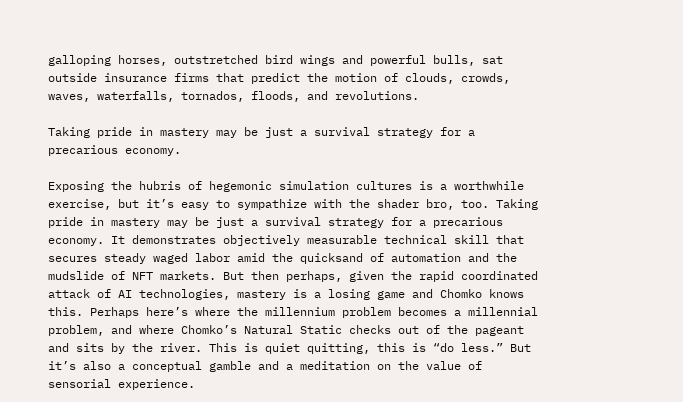galloping horses, outstretched bird wings and powerful bulls, sat outside insurance firms that predict the motion of clouds, crowds, waves, waterfalls, tornados, floods, and revolutions.

Taking pride in mastery may be just a survival strategy for a precarious economy.

Exposing the hubris of hegemonic simulation cultures is a worthwhile exercise, but it’s easy to sympathize with the shader bro, too. Taking pride in mastery may be just a survival strategy for a precarious economy. It demonstrates objectively measurable technical skill that secures steady waged labor amid the quicksand of automation and the mudslide of NFT markets. But then perhaps, given the rapid coordinated attack of AI technologies, mastery is a losing game and Chomko knows this. Perhaps here’s where the millennium problem becomes a millennial problem, and where Chomko’s Natural Static checks out of the pageant and sits by the river. This is quiet quitting, this is “do less.” But it’s also a conceptual gamble and a meditation on the value of sensorial experience.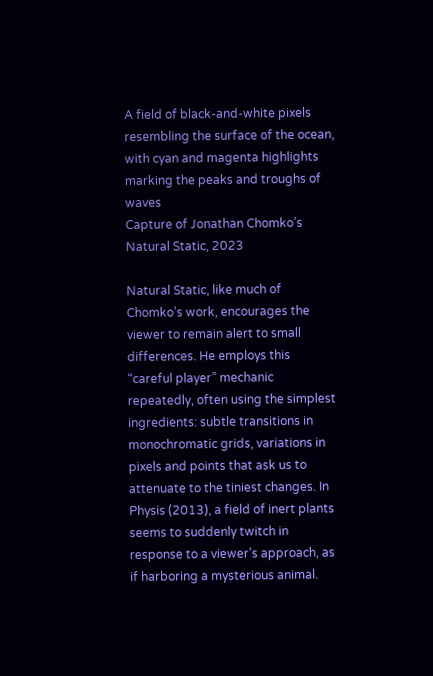A field of black-and-white pixels resembling the surface of the ocean, with cyan and magenta highlights marking the peaks and troughs of waves
Capture of Jonathan Chomko’s Natural Static, 2023

Natural Static, like much of Chomko’s work, encourages the viewer to remain alert to small differences. He employs this “careful player” mechanic repeatedly, often using the simplest ingredients: subtle transitions in monochromatic grids, variations in pixels and points that ask us to attenuate to the tiniest changes. In Physis (2013), a field of inert plants seems to suddenly twitch in response to a viewer’s approach, as if harboring a mysterious animal.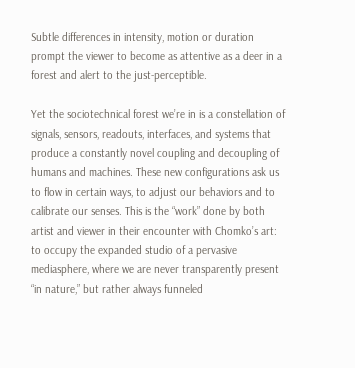Subtle differences in intensity, motion or duration prompt the viewer to become as attentive as a deer in a forest and alert to the just-perceptible.

Yet the sociotechnical forest we’re in is a constellation of signals, sensors, readouts, interfaces, and systems that produce a constantly novel coupling and decoupling of humans and machines. These new configurations ask us to flow in certain ways, to adjust our behaviors and to calibrate our senses. This is the “work” done by both artist and viewer in their encounter with Chomko’s art: to occupy the expanded studio of a pervasive mediasphere, where we are never transparently present “in nature,” but rather always funneled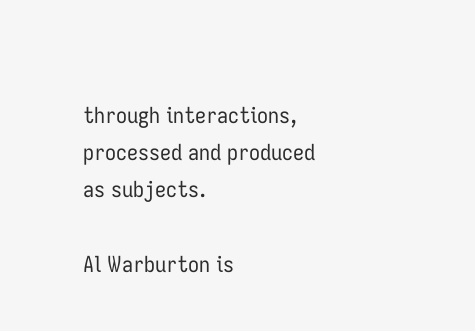through interactions, processed and produced as subjects.

Al Warburton is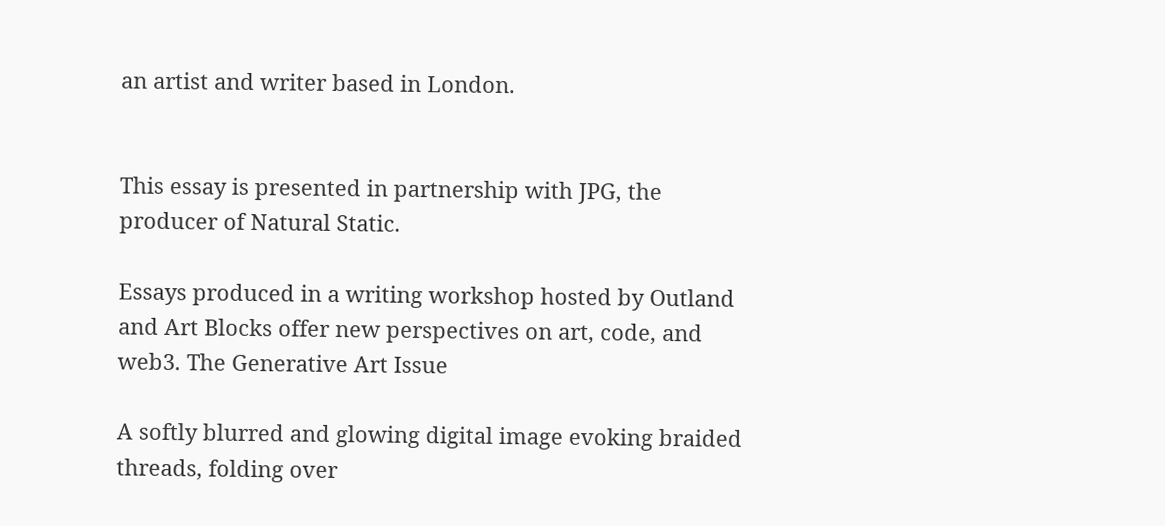an artist and writer based in London.


This essay is presented in partnership with JPG, the producer of Natural Static.

Essays produced in a writing workshop hosted by Outland and Art Blocks offer new perspectives on art, code, and web3. The Generative Art Issue

A softly blurred and glowing digital image evoking braided threads, folding over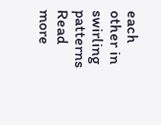each other in swirling patterns
Read more